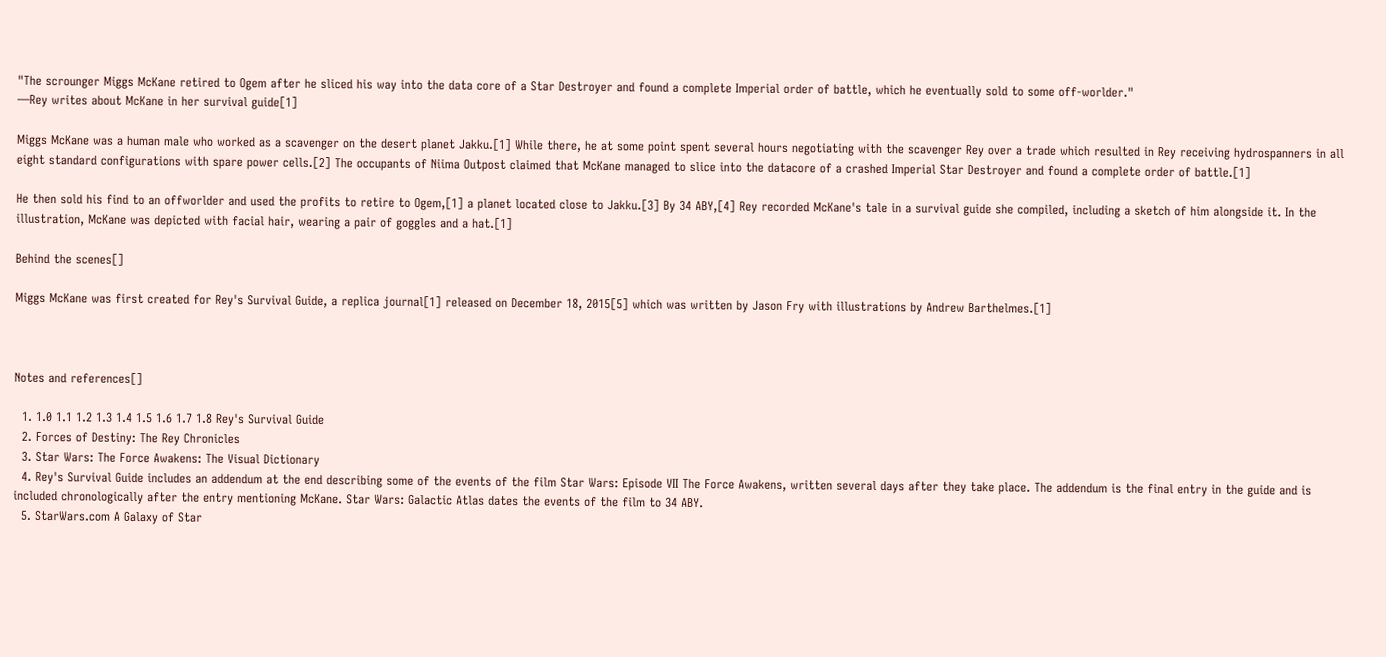"The scrounger Miggs McKane retired to Ogem after he sliced his way into the data core of a Star Destroyer and found a complete Imperial order of battle, which he eventually sold to some off-worlder."
―Rey writes about McKane in her survival guide[1]

Miggs McKane was a human male who worked as a scavenger on the desert planet Jakku.[1] While there, he at some point spent several hours negotiating with the scavenger Rey over a trade which resulted in Rey receiving hydrospanners in all eight standard configurations with spare power cells.[2] The occupants of Niima Outpost claimed that McKane managed to slice into the datacore of a crashed Imperial Star Destroyer and found a complete order of battle.[1]

He then sold his find to an offworlder and used the profits to retire to Ogem,[1] a planet located close to Jakku.[3] By 34 ABY,[4] Rey recorded McKane's tale in a survival guide she compiled, including a sketch of him alongside it. In the illustration, McKane was depicted with facial hair, wearing a pair of goggles and a hat.[1]

Behind the scenes[]

Miggs McKane was first created for Rey's Survival Guide, a replica journal[1] released on December 18, 2015[5] which was written by Jason Fry with illustrations by Andrew Barthelmes.[1]



Notes and references[]

  1. 1.0 1.1 1.2 1.3 1.4 1.5 1.6 1.7 1.8 Rey's Survival Guide
  2. Forces of Destiny: The Rey Chronicles
  3. Star Wars: The Force Awakens: The Visual Dictionary
  4. Rey's Survival Guide includes an addendum at the end describing some of the events of the film Star Wars: Episode VII The Force Awakens, written several days after they take place. The addendum is the final entry in the guide and is included chronologically after the entry mentioning McKane. Star Wars: Galactic Atlas dates the events of the film to 34 ABY.
  5. StarWars.com A Galaxy of Star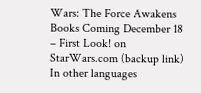Wars: The Force Awakens Books Coming December 18 – First Look! on StarWars.com (backup link)
In other languages